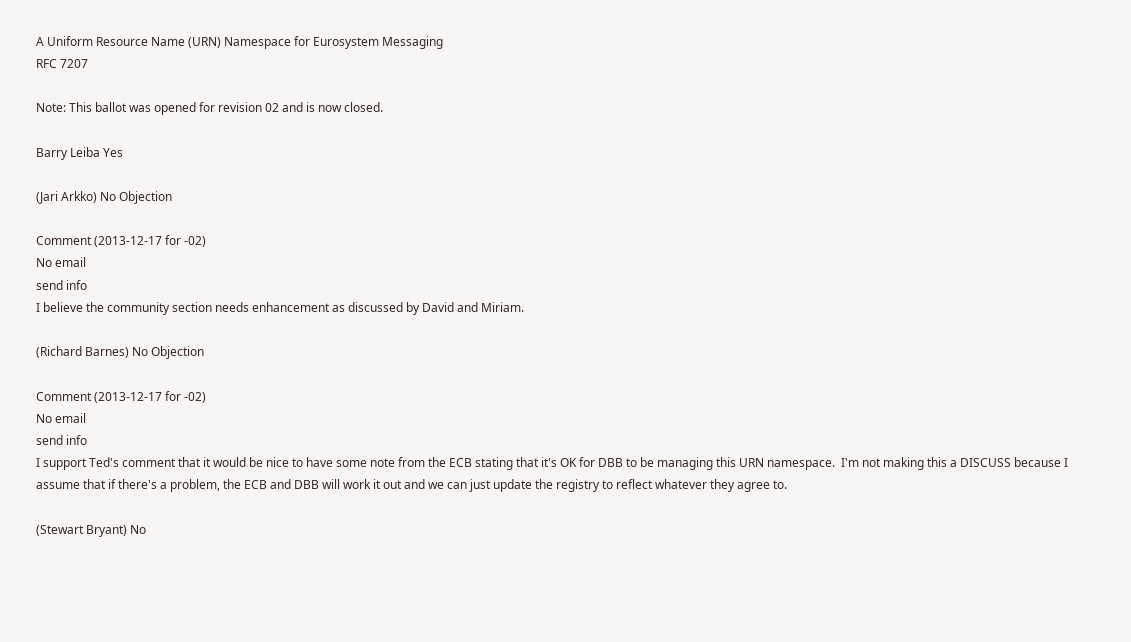A Uniform Resource Name (URN) Namespace for Eurosystem Messaging
RFC 7207

Note: This ballot was opened for revision 02 and is now closed.

Barry Leiba Yes

(Jari Arkko) No Objection

Comment (2013-12-17 for -02)
No email
send info
I believe the community section needs enhancement as discussed by David and Miriam.

(Richard Barnes) No Objection

Comment (2013-12-17 for -02)
No email
send info
I support Ted's comment that it would be nice to have some note from the ECB stating that it's OK for DBB to be managing this URN namespace.  I'm not making this a DISCUSS because I assume that if there's a problem, the ECB and DBB will work it out and we can just update the registry to reflect whatever they agree to.

(Stewart Bryant) No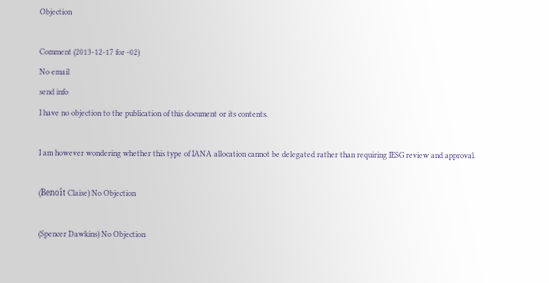Objection

Comment (2013-12-17 for -02)
No email
send info
I have no objection to the publication of this document or its contents.

I am however wondering whether this type of IANA allocation cannot be delegated rather than requiring IESG review and approval.

(Benoît Claise) No Objection

(Spencer Dawkins) No Objection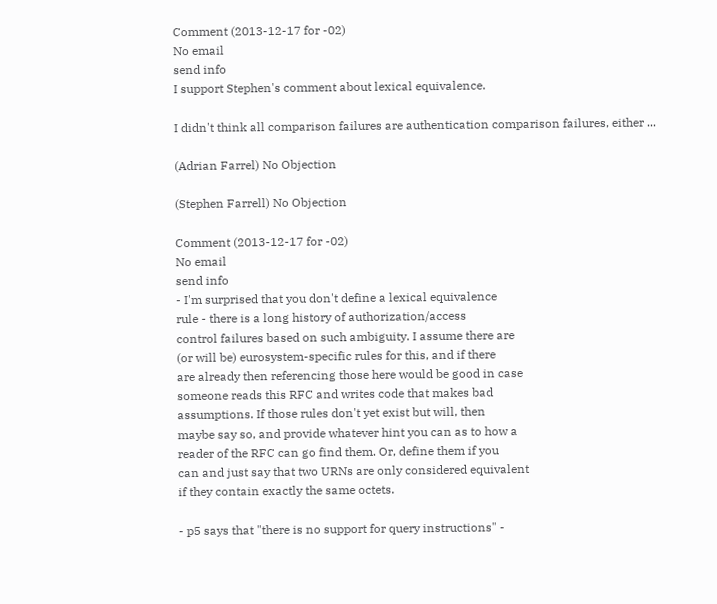Comment (2013-12-17 for -02)
No email
send info
I support Stephen's comment about lexical equivalence.

I didn't think all comparison failures are authentication comparison failures, either ...

(Adrian Farrel) No Objection

(Stephen Farrell) No Objection

Comment (2013-12-17 for -02)
No email
send info
- I'm surprised that you don't define a lexical equivalence
rule - there is a long history of authorization/access
control failures based on such ambiguity. I assume there are
(or will be) eurosystem-specific rules for this, and if there
are already then referencing those here would be good in case
someone reads this RFC and writes code that makes bad
assumptions. If those rules don't yet exist but will, then
maybe say so, and provide whatever hint you can as to how a
reader of the RFC can go find them. Or, define them if you
can and just say that two URNs are only considered equivalent
if they contain exactly the same octets.

- p5 says that "there is no support for query instructions" -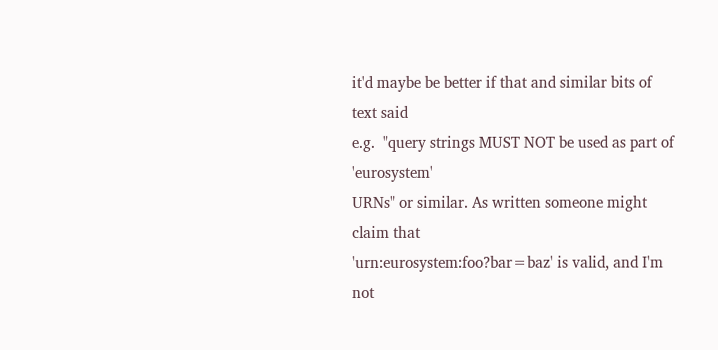it'd maybe be better if that and similar bits of text said
e.g.  "query strings MUST NOT be used as part of 'eurosystem'
URNs" or similar. As written someone might claim that
'urn:eurosystem:foo?bar=baz' is valid, and I'm not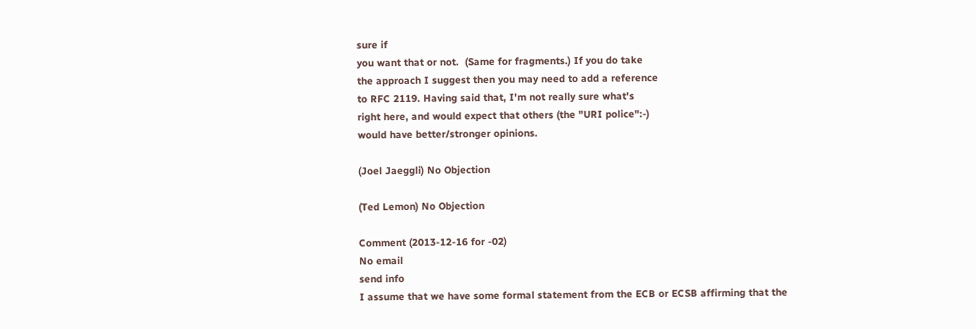sure if
you want that or not.  (Same for fragments.) If you do take
the approach I suggest then you may need to add a reference
to RFC 2119. Having said that, I'm not really sure what's
right here, and would expect that others (the "URI police":-)
would have better/stronger opinions.

(Joel Jaeggli) No Objection

(Ted Lemon) No Objection

Comment (2013-12-16 for -02)
No email
send info
I assume that we have some formal statement from the ECB or ECSB affirming that the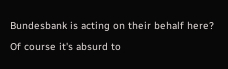Bundesbank is acting on their behalf here?   Of course it's absurd to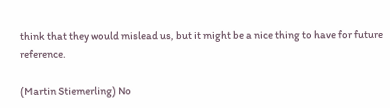think that they would mislead us, but it might be a nice thing to have for future reference.

(Martin Stiemerling) No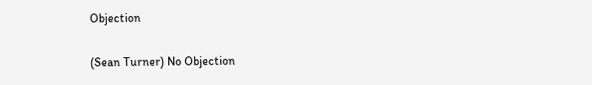Objection

(Sean Turner) No Objection